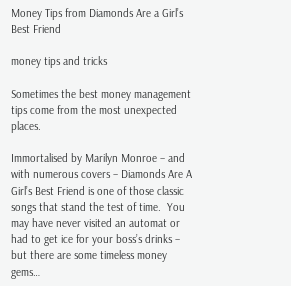Money Tips from Diamonds Are a Girl’s Best Friend

money tips and tricks

Sometimes the best money management tips come from the most unexpected places.

Immortalised by Marilyn Monroe – and with numerous covers – Diamonds Are A Girl’s Best Friend is one of those classic songs that stand the test of time.  You may have never visited an automat or had to get ice for your boss’s drinks – but there are some timeless money gems…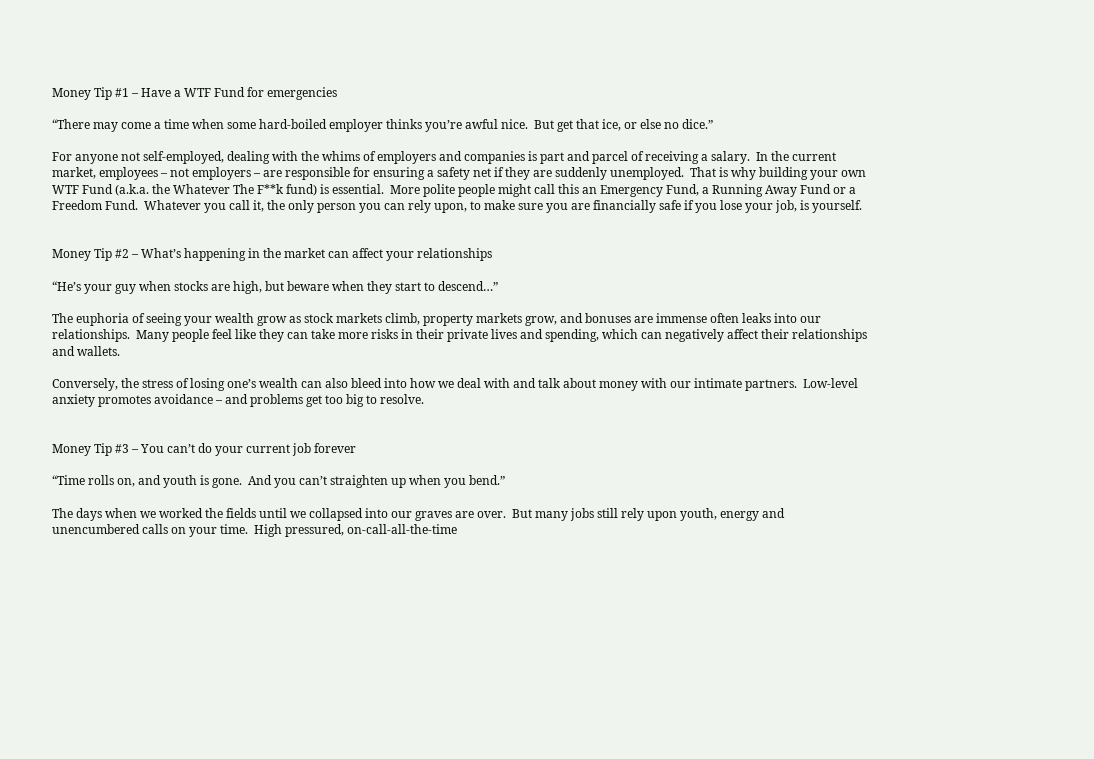Money Tip #1 – Have a WTF Fund for emergencies

“There may come a time when some hard-boiled employer thinks you’re awful nice.  But get that ice, or else no dice.”

For anyone not self-employed, dealing with the whims of employers and companies is part and parcel of receiving a salary.  In the current market, employees – not employers – are responsible for ensuring a safety net if they are suddenly unemployed.  That is why building your own WTF Fund (a.k.a. the Whatever The F**k fund) is essential.  More polite people might call this an Emergency Fund, a Running Away Fund or a Freedom Fund.  Whatever you call it, the only person you can rely upon, to make sure you are financially safe if you lose your job, is yourself.


Money Tip #2 – What’s happening in the market can affect your relationships

“He’s your guy when stocks are high, but beware when they start to descend…”

The euphoria of seeing your wealth grow as stock markets climb, property markets grow, and bonuses are immense often leaks into our relationships.  Many people feel like they can take more risks in their private lives and spending, which can negatively affect their relationships and wallets.

Conversely, the stress of losing one’s wealth can also bleed into how we deal with and talk about money with our intimate partners.  Low-level anxiety promotes avoidance – and problems get too big to resolve.


Money Tip #3 – You can’t do your current job forever

“Time rolls on, and youth is gone.  And you can’t straighten up when you bend.”

The days when we worked the fields until we collapsed into our graves are over.  But many jobs still rely upon youth, energy and unencumbered calls on your time.  High pressured, on-call-all-the-time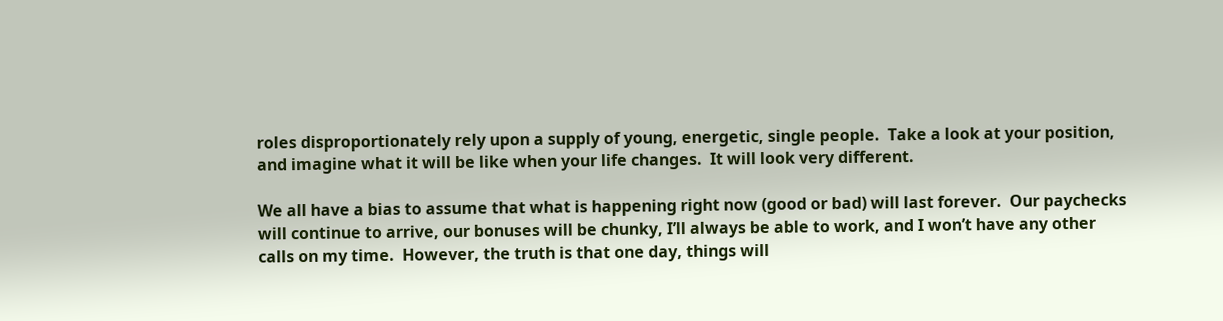roles disproportionately rely upon a supply of young, energetic, single people.  Take a look at your position, and imagine what it will be like when your life changes.  It will look very different.

We all have a bias to assume that what is happening right now (good or bad) will last forever.  Our paychecks will continue to arrive, our bonuses will be chunky, I’ll always be able to work, and I won’t have any other calls on my time.  However, the truth is that one day, things will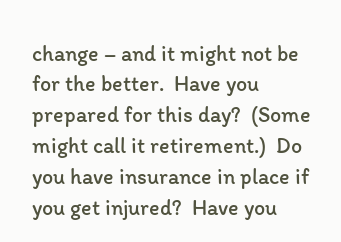change – and it might not be for the better.  Have you prepared for this day?  (Some might call it retirement.)  Do you have insurance in place if you get injured?  Have you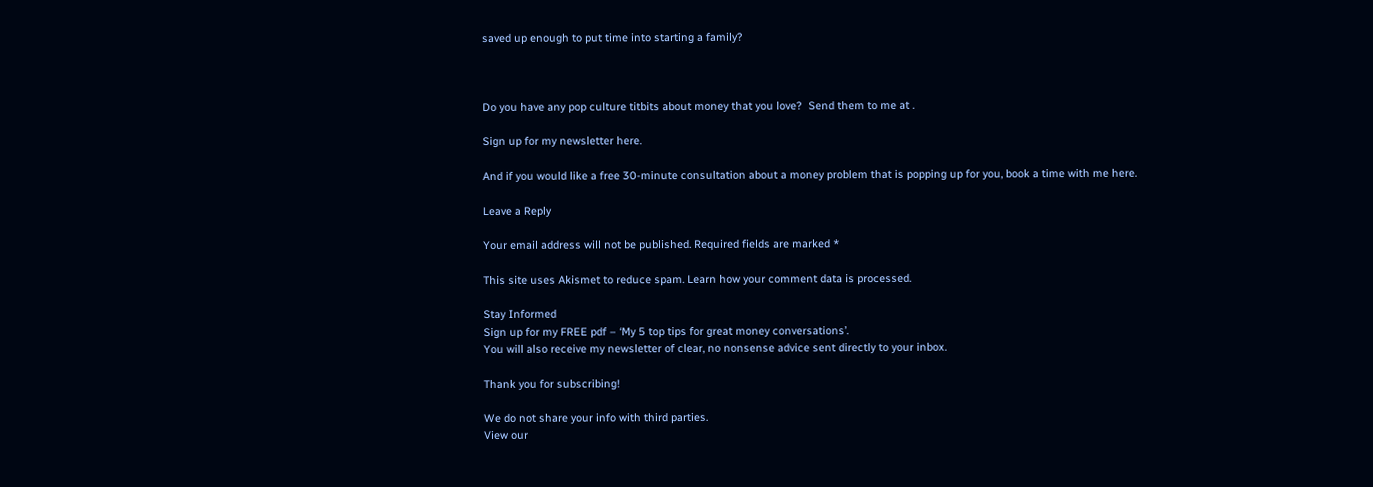saved up enough to put time into starting a family?



Do you have any pop culture titbits about money that you love?  Send them to me at .

Sign up for my newsletter here.

And if you would like a free 30-minute consultation about a money problem that is popping up for you, book a time with me here.

Leave a Reply

Your email address will not be published. Required fields are marked *

This site uses Akismet to reduce spam. Learn how your comment data is processed.

Stay Informed
Sign up for my FREE pdf – ‘My 5 top tips for great money conversations’.
You will also receive my newsletter of clear, no nonsense advice sent directly to your inbox.

Thank you for subscribing!

We do not share your info with third parties.
View our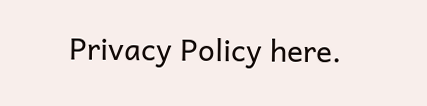Privacy Policy here.